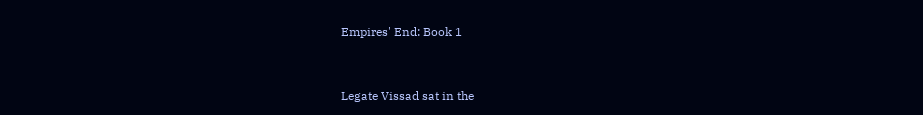Empires' End: Book 1


Legate Vissad sat in the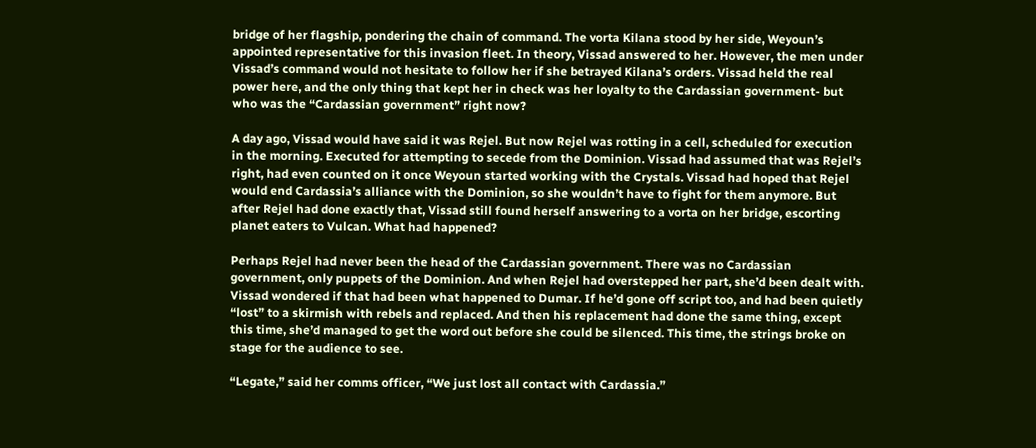bridge of her flagship, pondering the chain of command. The vorta Kilana stood by her side, Weyoun’s appointed representative for this invasion fleet. In theory, Vissad answered to her. However, the men under Vissad’s command would not hesitate to follow her if she betrayed Kilana’s orders. Vissad held the real power here, and the only thing that kept her in check was her loyalty to the Cardassian government- but who was the “Cardassian government” right now?

A day ago, Vissad would have said it was Rejel. But now Rejel was rotting in a cell, scheduled for execution in the morning. Executed for attempting to secede from the Dominion. Vissad had assumed that was Rejel’s right, had even counted on it once Weyoun started working with the Crystals. Vissad had hoped that Rejel would end Cardassia’s alliance with the Dominion, so she wouldn’t have to fight for them anymore. But after Rejel had done exactly that, Vissad still found herself answering to a vorta on her bridge, escorting planet eaters to Vulcan. What had happened?

Perhaps Rejel had never been the head of the Cardassian government. There was no Cardassian government, only puppets of the Dominion. And when Rejel had overstepped her part, she’d been dealt with. Vissad wondered if that had been what happened to Dumar. If he’d gone off script too, and had been quietly “lost” to a skirmish with rebels and replaced. And then his replacement had done the same thing, except this time, she’d managed to get the word out before she could be silenced. This time, the strings broke on stage for the audience to see.

“Legate,” said her comms officer, “We just lost all contact with Cardassia.”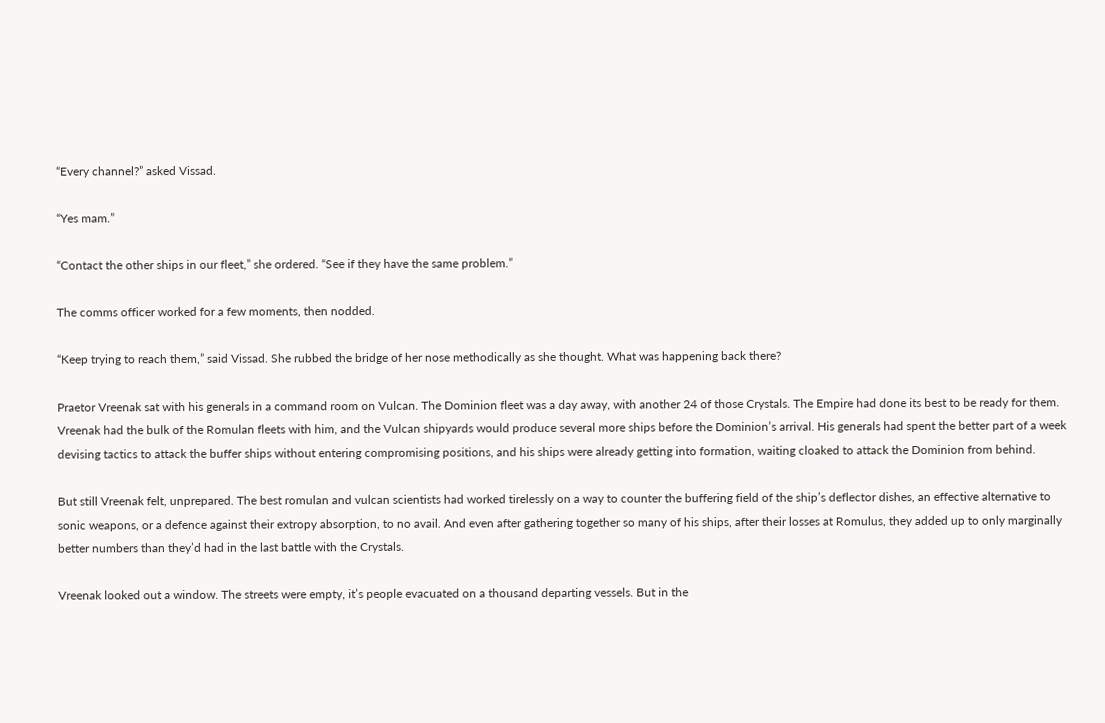“Every channel?” asked Vissad.

“Yes mam.”

“Contact the other ships in our fleet,” she ordered. “See if they have the same problem.”

The comms officer worked for a few moments, then nodded.

“Keep trying to reach them,” said Vissad. She rubbed the bridge of her nose methodically as she thought. What was happening back there?

Praetor Vreenak sat with his generals in a command room on Vulcan. The Dominion fleet was a day away, with another 24 of those Crystals. The Empire had done its best to be ready for them. Vreenak had the bulk of the Romulan fleets with him, and the Vulcan shipyards would produce several more ships before the Dominion’s arrival. His generals had spent the better part of a week devising tactics to attack the buffer ships without entering compromising positions, and his ships were already getting into formation, waiting cloaked to attack the Dominion from behind.

But still Vreenak felt, unprepared. The best romulan and vulcan scientists had worked tirelessly on a way to counter the buffering field of the ship’s deflector dishes, an effective alternative to sonic weapons, or a defence against their extropy absorption, to no avail. And even after gathering together so many of his ships, after their losses at Romulus, they added up to only marginally better numbers than they’d had in the last battle with the Crystals.

Vreenak looked out a window. The streets were empty, it’s people evacuated on a thousand departing vessels. But in the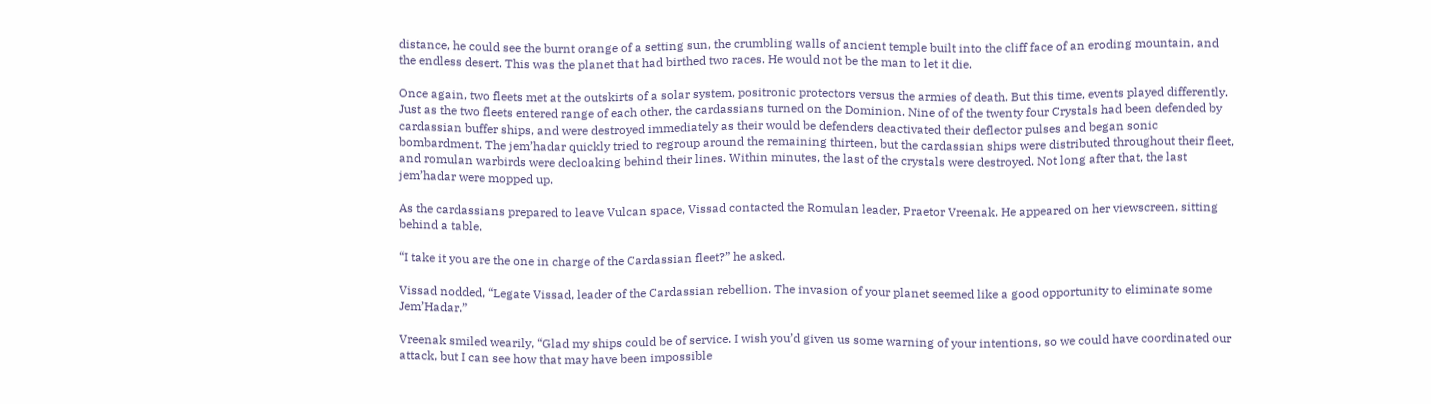distance, he could see the burnt orange of a setting sun, the crumbling walls of ancient temple built into the cliff face of an eroding mountain, and the endless desert. This was the planet that had birthed two races. He would not be the man to let it die.

Once again, two fleets met at the outskirts of a solar system, positronic protectors versus the armies of death. But this time, events played differently. Just as the two fleets entered range of each other, the cardassians turned on the Dominion. Nine of of the twenty four Crystals had been defended by cardassian buffer ships, and were destroyed immediately as their would be defenders deactivated their deflector pulses and began sonic bombardment. The jem’hadar quickly tried to regroup around the remaining thirteen, but the cardassian ships were distributed throughout their fleet, and romulan warbirds were decloaking behind their lines. Within minutes, the last of the crystals were destroyed. Not long after that, the last jem’hadar were mopped up.

As the cardassians prepared to leave Vulcan space, Vissad contacted the Romulan leader, Praetor Vreenak. He appeared on her viewscreen, sitting behind a table.

“I take it you are the one in charge of the Cardassian fleet?” he asked.

Vissad nodded, “Legate Vissad, leader of the Cardassian rebellion. The invasion of your planet seemed like a good opportunity to eliminate some Jem’Hadar.”

Vreenak smiled wearily, “Glad my ships could be of service. I wish you’d given us some warning of your intentions, so we could have coordinated our attack, but I can see how that may have been impossible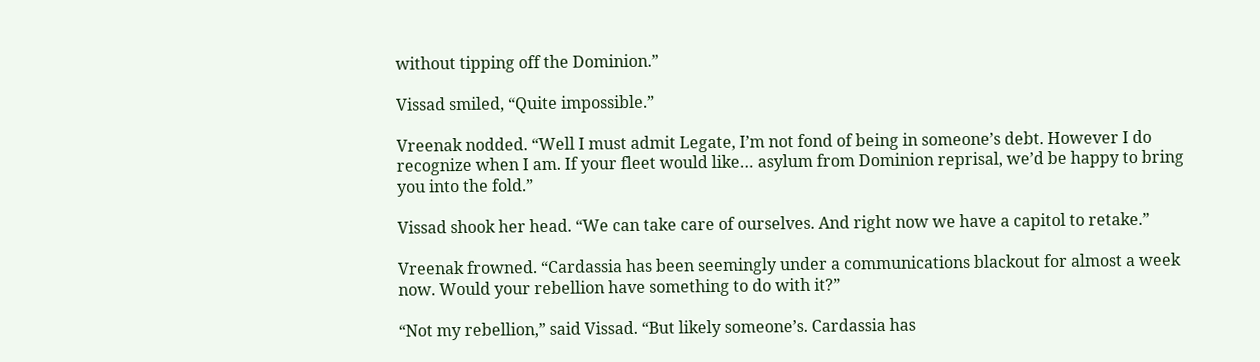without tipping off the Dominion.”

Vissad smiled, “Quite impossible.”

Vreenak nodded. “Well I must admit Legate, I’m not fond of being in someone’s debt. However I do recognize when I am. If your fleet would like… asylum from Dominion reprisal, we’d be happy to bring you into the fold.”

Vissad shook her head. “We can take care of ourselves. And right now we have a capitol to retake.”

Vreenak frowned. “Cardassia has been seemingly under a communications blackout for almost a week now. Would your rebellion have something to do with it?”

“Not my rebellion,” said Vissad. “But likely someone’s. Cardassia has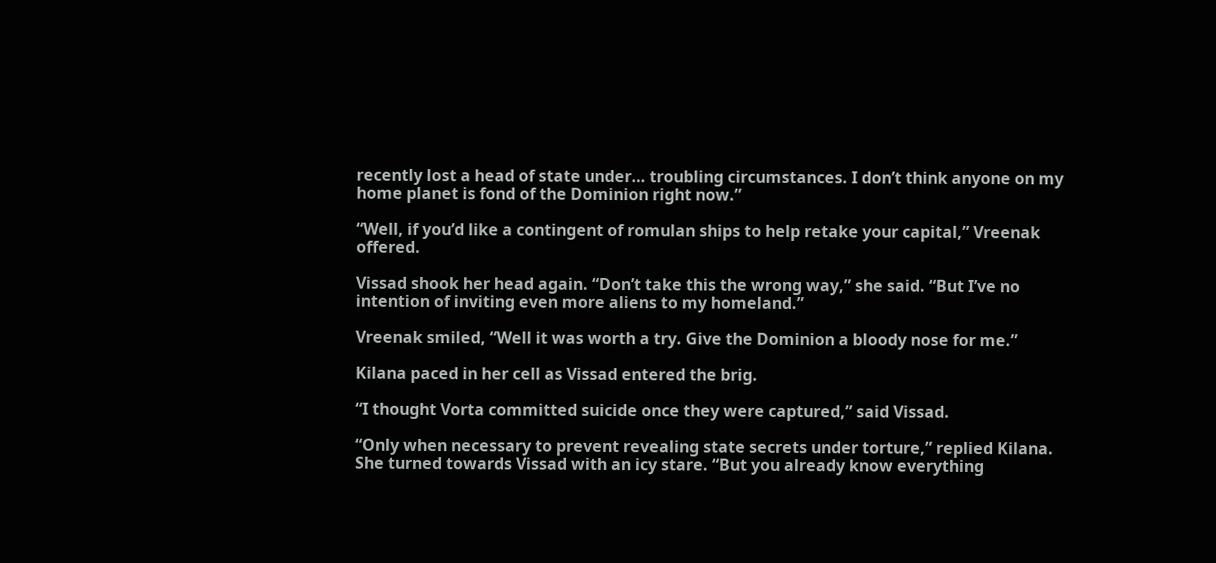recently lost a head of state under… troubling circumstances. I don’t think anyone on my home planet is fond of the Dominion right now.”

“Well, if you’d like a contingent of romulan ships to help retake your capital,” Vreenak offered.

Vissad shook her head again. “Don’t take this the wrong way,” she said. “But I’ve no intention of inviting even more aliens to my homeland.”

Vreenak smiled, “Well it was worth a try. Give the Dominion a bloody nose for me.”

Kilana paced in her cell as Vissad entered the brig.

“I thought Vorta committed suicide once they were captured,” said Vissad.

“Only when necessary to prevent revealing state secrets under torture,” replied Kilana. She turned towards Vissad with an icy stare. “But you already know everything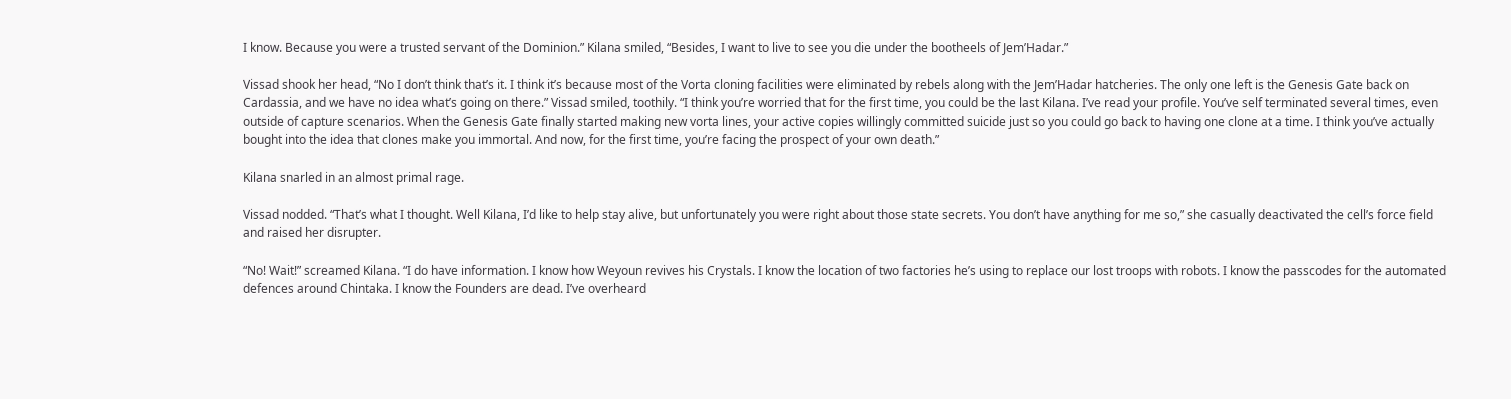I know. Because you were a trusted servant of the Dominion.” Kilana smiled, “Besides, I want to live to see you die under the bootheels of Jem’Hadar.”

Vissad shook her head, “No I don’t think that’s it. I think it’s because most of the Vorta cloning facilities were eliminated by rebels along with the Jem’Hadar hatcheries. The only one left is the Genesis Gate back on Cardassia, and we have no idea what’s going on there.” Vissad smiled, toothily. “I think you’re worried that for the first time, you could be the last Kilana. I’ve read your profile. You’ve self terminated several times, even outside of capture scenarios. When the Genesis Gate finally started making new vorta lines, your active copies willingly committed suicide just so you could go back to having one clone at a time. I think you’ve actually bought into the idea that clones make you immortal. And now, for the first time, you’re facing the prospect of your own death.”

Kilana snarled in an almost primal rage.

Vissad nodded. “That’s what I thought. Well Kilana, I’d like to help stay alive, but unfortunately you were right about those state secrets. You don’t have anything for me so,” she casually deactivated the cell’s force field and raised her disrupter.

“No! Wait!” screamed Kilana. “I do have information. I know how Weyoun revives his Crystals. I know the location of two factories he’s using to replace our lost troops with robots. I know the passcodes for the automated defences around Chintaka. I know the Founders are dead. I’ve overheard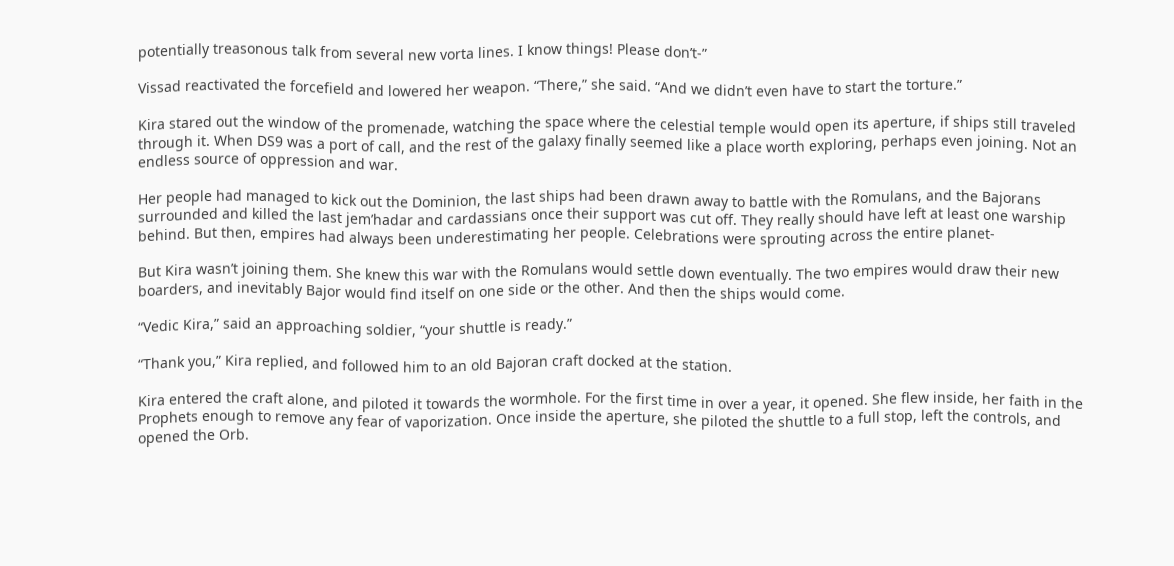potentially treasonous talk from several new vorta lines. I know things! Please don’t-”

Vissad reactivated the forcefield and lowered her weapon. “There,” she said. “And we didn’t even have to start the torture.”

Kira stared out the window of the promenade, watching the space where the celestial temple would open its aperture, if ships still traveled through it. When DS9 was a port of call, and the rest of the galaxy finally seemed like a place worth exploring, perhaps even joining. Not an endless source of oppression and war.

Her people had managed to kick out the Dominion, the last ships had been drawn away to battle with the Romulans, and the Bajorans surrounded and killed the last jem’hadar and cardassians once their support was cut off. They really should have left at least one warship behind. But then, empires had always been underestimating her people. Celebrations were sprouting across the entire planet-

But Kira wasn’t joining them. She knew this war with the Romulans would settle down eventually. The two empires would draw their new boarders, and inevitably Bajor would find itself on one side or the other. And then the ships would come.

“Vedic Kira,” said an approaching soldier, “your shuttle is ready.”

“Thank you,” Kira replied, and followed him to an old Bajoran craft docked at the station.

Kira entered the craft alone, and piloted it towards the wormhole. For the first time in over a year, it opened. She flew inside, her faith in the Prophets enough to remove any fear of vaporization. Once inside the aperture, she piloted the shuttle to a full stop, left the controls, and opened the Orb.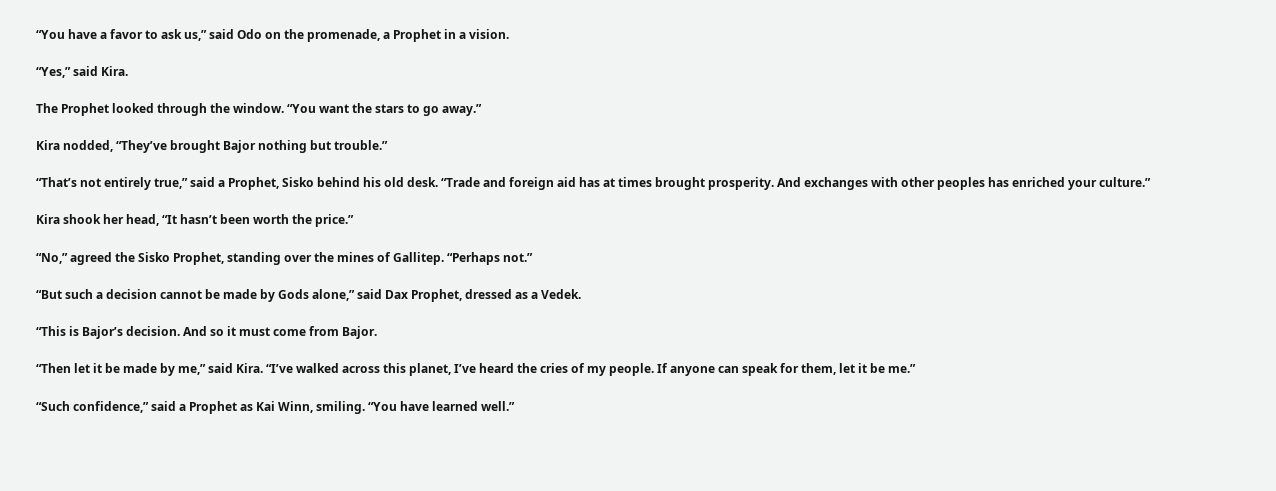“You have a favor to ask us,” said Odo on the promenade, a Prophet in a vision.

“Yes,” said Kira.

The Prophet looked through the window. “You want the stars to go away.”

Kira nodded, “They’ve brought Bajor nothing but trouble.”

“That’s not entirely true,” said a Prophet, Sisko behind his old desk. “Trade and foreign aid has at times brought prosperity. And exchanges with other peoples has enriched your culture.”

Kira shook her head, “It hasn’t been worth the price.”

“No,” agreed the Sisko Prophet, standing over the mines of Gallitep. “Perhaps not.”

“But such a decision cannot be made by Gods alone,” said Dax Prophet, dressed as a Vedek.

“This is Bajor’s decision. And so it must come from Bajor.

“Then let it be made by me,” said Kira. “I’ve walked across this planet, I’ve heard the cries of my people. If anyone can speak for them, let it be me.”

“Such confidence,” said a Prophet as Kai Winn, smiling. “You have learned well.”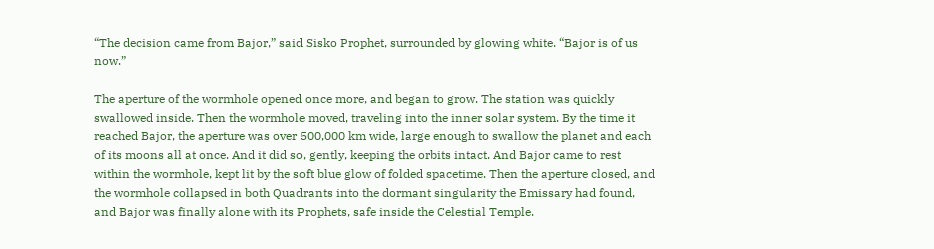“The decision came from Bajor,” said Sisko Prophet, surrounded by glowing white. “Bajor is of us now.”

The aperture of the wormhole opened once more, and began to grow. The station was quickly swallowed inside. Then the wormhole moved, traveling into the inner solar system. By the time it reached Bajor, the aperture was over 500,000 km wide, large enough to swallow the planet and each of its moons all at once. And it did so, gently, keeping the orbits intact. And Bajor came to rest within the wormhole, kept lit by the soft blue glow of folded spacetime. Then the aperture closed, and the wormhole collapsed in both Quadrants into the dormant singularity the Emissary had found, and Bajor was finally alone with its Prophets, safe inside the Celestial Temple.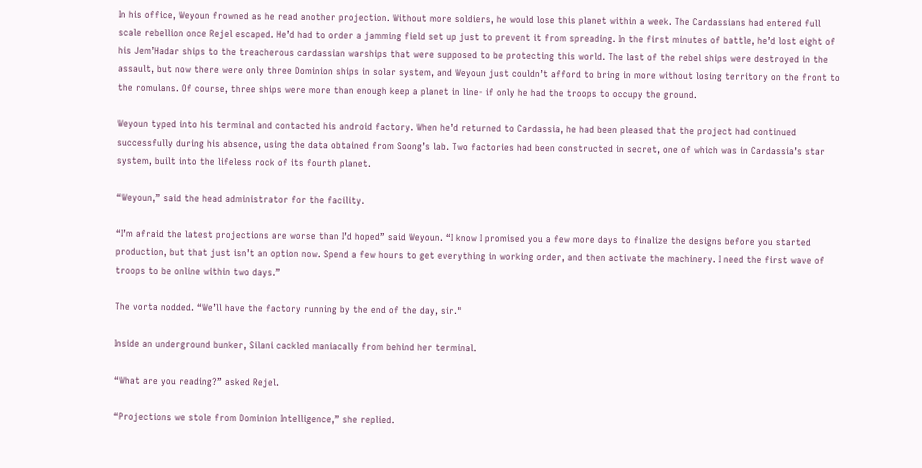In his office, Weyoun frowned as he read another projection. Without more soldiers, he would lose this planet within a week. The Cardassians had entered full scale rebellion once Rejel escaped. He’d had to order a jamming field set up just to prevent it from spreading. In the first minutes of battle, he’d lost eight of his Jem’Hadar ships to the treacherous cardassian warships that were supposed to be protecting this world. The last of the rebel ships were destroyed in the assault, but now there were only three Dominion ships in solar system, and Weyoun just couldn’t afford to bring in more without losing territory on the front to the romulans. Of course, three ships were more than enough keep a planet in line- if only he had the troops to occupy the ground.

Weyoun typed into his terminal and contacted his android factory. When he’d returned to Cardassia, he had been pleased that the project had continued successfully during his absence, using the data obtained from Soong’s lab. Two factories had been constructed in secret, one of which was in Cardassia’s star system, built into the lifeless rock of its fourth planet.

“Weyoun,” said the head administrator for the facility.

“I’m afraid the latest projections are worse than I’d hoped” said Weyoun. “I know I promised you a few more days to finalize the designs before you started production, but that just isn’t an option now. Spend a few hours to get everything in working order, and then activate the machinery. I need the first wave of troops to be online within two days.”

The vorta nodded. “We’ll have the factory running by the end of the day, sir."

Inside an underground bunker, Silani cackled maniacally from behind her terminal.

“What are you reading?” asked Rejel.

“Projections we stole from Dominion Intelligence,” she replied.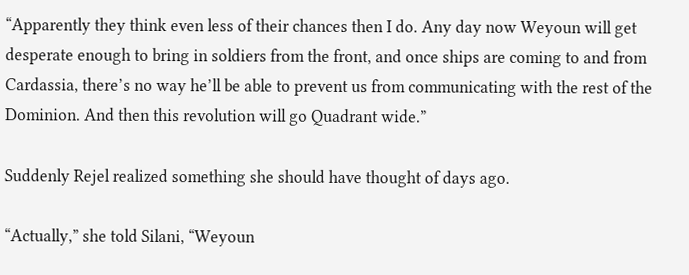“Apparently they think even less of their chances then I do. Any day now Weyoun will get desperate enough to bring in soldiers from the front, and once ships are coming to and from Cardassia, there’s no way he’ll be able to prevent us from communicating with the rest of the Dominion. And then this revolution will go Quadrant wide.”

Suddenly Rejel realized something she should have thought of days ago.

“Actually,” she told Silani, “Weyoun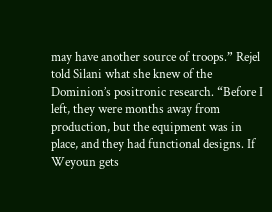may have another source of troops.” Rejel told Silani what she knew of the Dominion’s positronic research. “Before I left, they were months away from production, but the equipment was in place, and they had functional designs. If Weyoun gets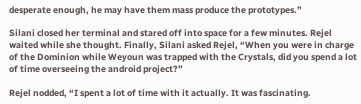desperate enough, he may have them mass produce the prototypes.”

Silani closed her terminal and stared off into space for a few minutes. Rejel waited while she thought. Finally, Silani asked Rejel, “When you were in charge of the Dominion while Weyoun was trapped with the Crystals, did you spend a lot of time overseeing the android project?”

Rejel nodded, “I spent a lot of time with it actually. It was fascinating.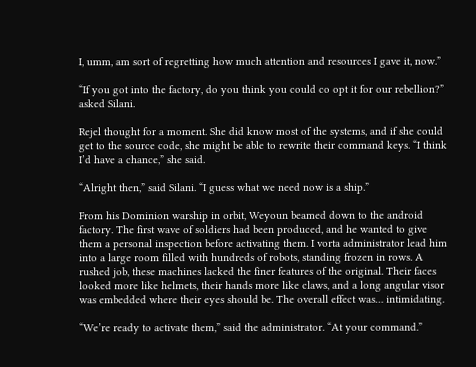I, umm, am sort of regretting how much attention and resources I gave it, now.”

“If you got into the factory, do you think you could co opt it for our rebellion?” asked Silani.

Rejel thought for a moment. She did know most of the systems, and if she could get to the source code, she might be able to rewrite their command keys. “I think I’d have a chance,” she said.

“Alright then,” said Silani. “I guess what we need now is a ship.”

From his Dominion warship in orbit, Weyoun beamed down to the android factory. The first wave of soldiers had been produced, and he wanted to give them a personal inspection before activating them. I vorta administrator lead him into a large room filled with hundreds of robots, standing frozen in rows. A rushed job, these machines lacked the finer features of the original. Their faces looked more like helmets, their hands more like claws, and a long angular visor was embedded where their eyes should be. The overall effect was… intimidating.

“We’re ready to activate them,” said the administrator. “At your command.”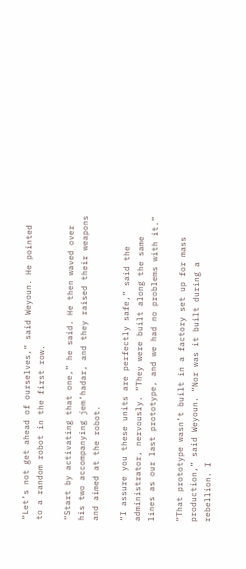“Let’s not get ahead of ourselves,” said Weyoun. He pointed to a random robot in the first row.

“Start by activating that one,” he said. He then waved over his two accompanying jem’hadar, and they raised their weapons and aimed at the robot.

“I assure you these units are perfectly safe,” said the administrator, nervously. “They were built along the same lines as our last prototype, and we had no problems with it.”

“That prototype wasn’t built in a factory set up for mass production,” said Weyoun. “Nor was it built during a rebellion. I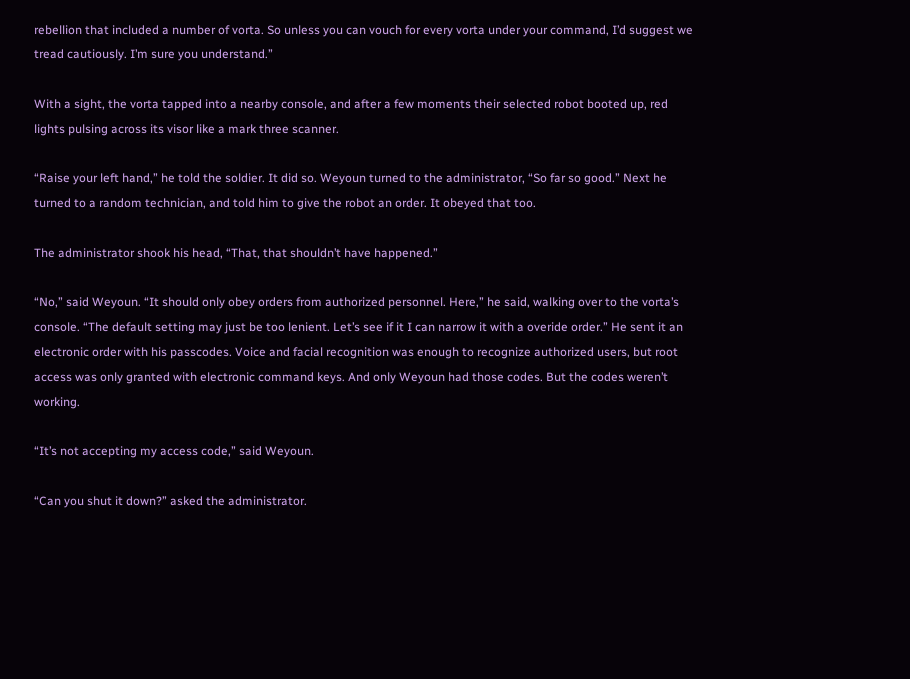rebellion that included a number of vorta. So unless you can vouch for every vorta under your command, I’d suggest we tread cautiously. I’m sure you understand.”

With a sight, the vorta tapped into a nearby console, and after a few moments their selected robot booted up, red lights pulsing across its visor like a mark three scanner.

“Raise your left hand,” he told the soldier. It did so. Weyoun turned to the administrator, “So far so good.” Next he turned to a random technician, and told him to give the robot an order. It obeyed that too.

The administrator shook his head, “That, that shouldn’t have happened.”

“No,” said Weyoun. “It should only obey orders from authorized personnel. Here,” he said, walking over to the vorta’s console. “The default setting may just be too lenient. Let’s see if it I can narrow it with a overide order.” He sent it an electronic order with his passcodes. Voice and facial recognition was enough to recognize authorized users, but root access was only granted with electronic command keys. And only Weyoun had those codes. But the codes weren’t working.

“It’s not accepting my access code,” said Weyoun.

“Can you shut it down?” asked the administrator.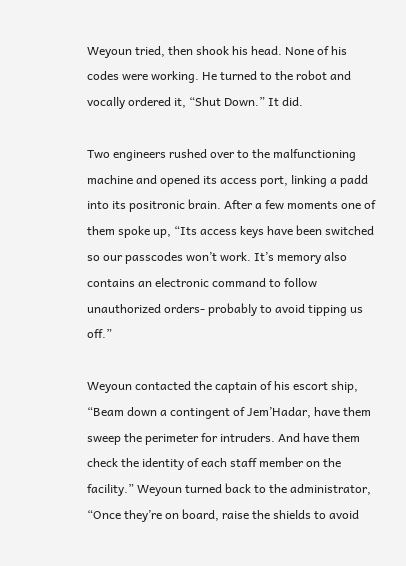Weyoun tried, then shook his head. None of his codes were working. He turned to the robot and vocally ordered it, “Shut Down.” It did.

Two engineers rushed over to the malfunctioning machine and opened its access port, linking a padd into its positronic brain. After a few moments one of them spoke up, “Its access keys have been switched so our passcodes won’t work. It’s memory also contains an electronic command to follow unauthorized orders- probably to avoid tipping us off.”

Weyoun contacted the captain of his escort ship, “Beam down a contingent of Jem’Hadar, have them sweep the perimeter for intruders. And have them check the identity of each staff member on the facility.” Weyoun turned back to the administrator, “Once they’re on board, raise the shields to avoid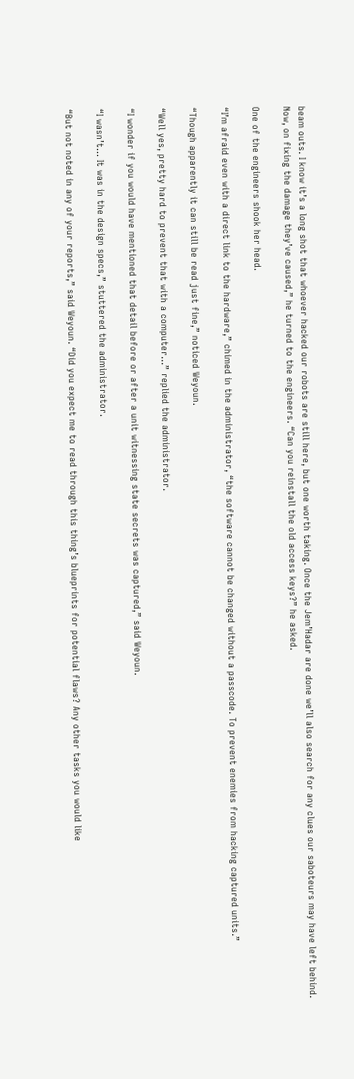beam outs. I know it’s a long shot that whoever hacked our robots are still here, but one worth taking. Once the Jem’Hadar are done we’ll also search for any clues our saboteurs may have left behind. Now, on fixing the damage they’ve caused,” he turned to the engineers. “Can you reinstall the old access keys?” he asked.

One of the engineers shook her head.

“I’m afraid even with a direct link to the hardware,” chimed in the administrator, “the software cannot be changed without a passcode. To prevent enemies from hacking captured units.”

“Though apparently it can still be read just fine,” noticed Weyoun.

“Well yes, pretty hard to prevent that with a computer…” replied the administrator.

“I wonder if you would have mentioned that detail before or after a unit witnessing state secrets was captured,” said Weyoun.

“I wasn’t… It was in the design specs,” stuttered the administrator.

“But not noted in any of your reports,” said Weyoun. “Did you expect me to read through this thing’s blueprints for potential flaws? Any other tasks you would like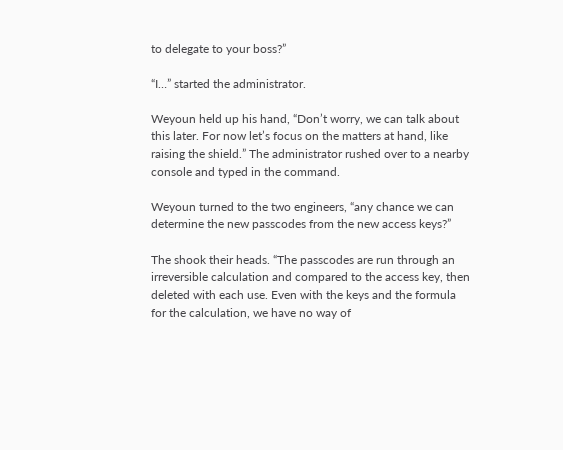to delegate to your boss?”

“I…” started the administrator.

Weyoun held up his hand, “Don’t worry, we can talk about this later. For now let’s focus on the matters at hand, like raising the shield.” The administrator rushed over to a nearby console and typed in the command.

Weyoun turned to the two engineers, “any chance we can determine the new passcodes from the new access keys?”

The shook their heads. “The passcodes are run through an irreversible calculation and compared to the access key, then deleted with each use. Even with the keys and the formula for the calculation, we have no way of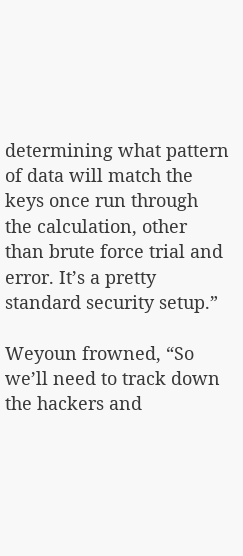determining what pattern of data will match the keys once run through the calculation, other than brute force trial and error. It’s a pretty standard security setup.”

Weyoun frowned, “So we’ll need to track down the hackers and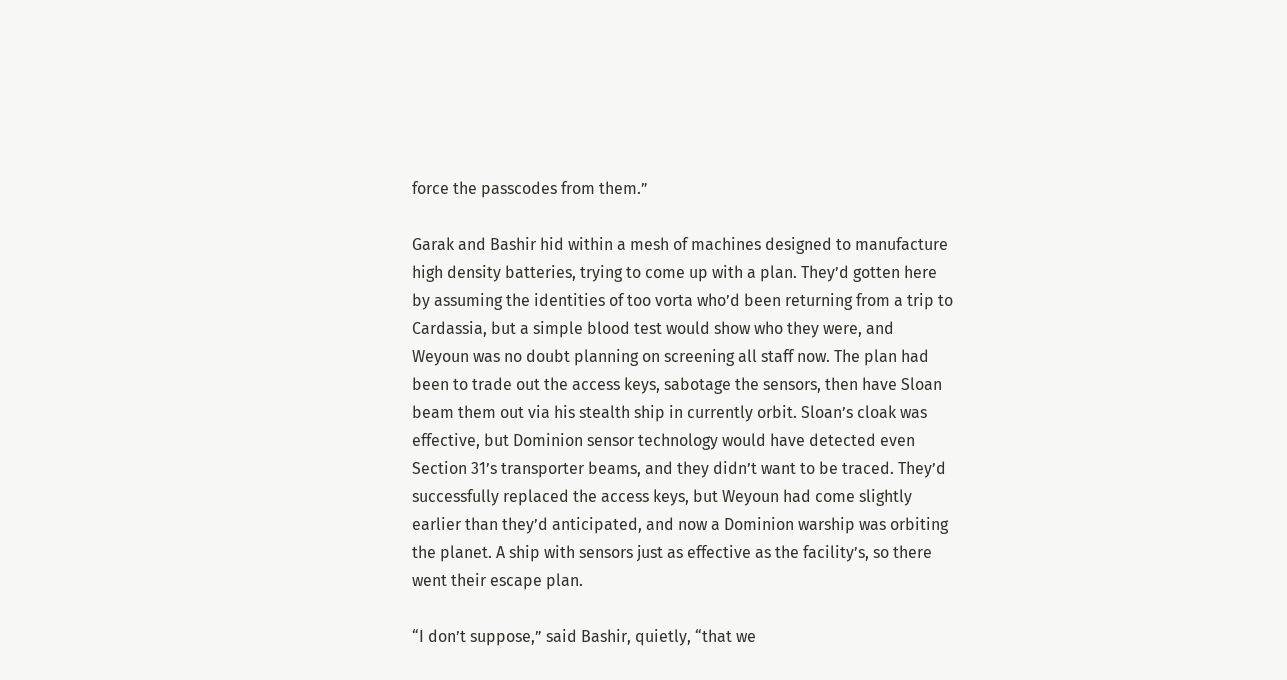force the passcodes from them.”

Garak and Bashir hid within a mesh of machines designed to manufacture high density batteries, trying to come up with a plan. They’d gotten here by assuming the identities of too vorta who’d been returning from a trip to Cardassia, but a simple blood test would show who they were, and Weyoun was no doubt planning on screening all staff now. The plan had been to trade out the access keys, sabotage the sensors, then have Sloan beam them out via his stealth ship in currently orbit. Sloan’s cloak was effective, but Dominion sensor technology would have detected even Section 31’s transporter beams, and they didn’t want to be traced. They’d successfully replaced the access keys, but Weyoun had come slightly earlier than they’d anticipated, and now a Dominion warship was orbiting the planet. A ship with sensors just as effective as the facility’s, so there went their escape plan.

“I don’t suppose,” said Bashir, quietly, “that we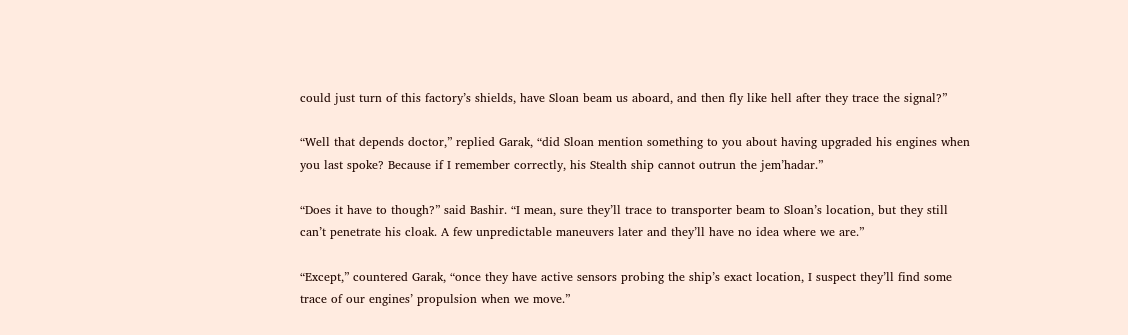could just turn of this factory’s shields, have Sloan beam us aboard, and then fly like hell after they trace the signal?”

“Well that depends doctor,” replied Garak, “did Sloan mention something to you about having upgraded his engines when you last spoke? Because if I remember correctly, his Stealth ship cannot outrun the jem’hadar.”

“Does it have to though?” said Bashir. “I mean, sure they’ll trace to transporter beam to Sloan’s location, but they still can’t penetrate his cloak. A few unpredictable maneuvers later and they’ll have no idea where we are.”

“Except,” countered Garak, “once they have active sensors probing the ship’s exact location, I suspect they’ll find some trace of our engines’ propulsion when we move.”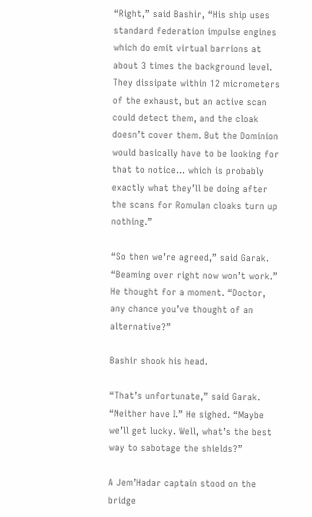“Right,” said Bashir, “His ship uses standard federation impulse engines which do emit virtual barrions at about 3 times the background level. They dissipate within 12 micrometers of the exhaust, but an active scan could detect them, and the cloak doesn’t cover them. But the Dominion would basically have to be looking for that to notice… which is probably exactly what they’ll be doing after the scans for Romulan cloaks turn up nothing.”

“So then we’re agreed,” said Garak. “Beaming over right now won’t work.” He thought for a moment. “Doctor, any chance you’ve thought of an alternative?”

Bashir shook his head.

“That’s unfortunate,” said Garak. “Neither have I.” He sighed. “Maybe we’ll get lucky. Well, what’s the best way to sabotage the shields?”

A Jem’Hadar captain stood on the bridge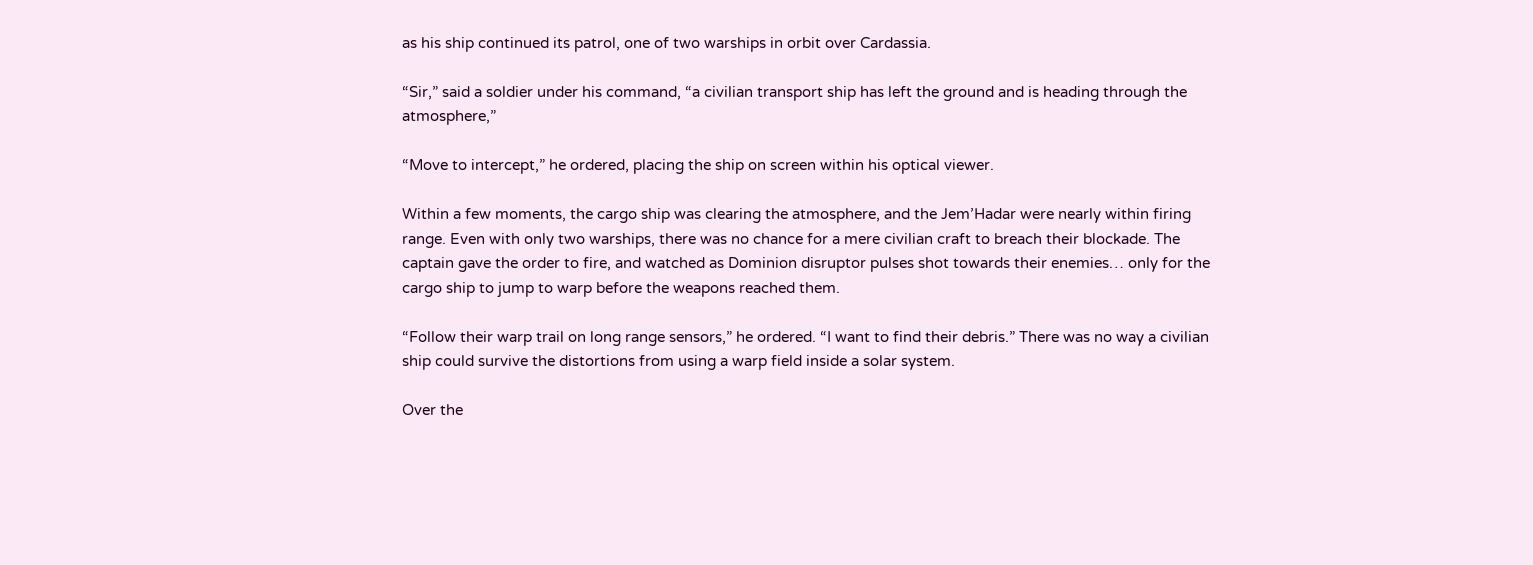as his ship continued its patrol, one of two warships in orbit over Cardassia.

“Sir,” said a soldier under his command, “a civilian transport ship has left the ground and is heading through the atmosphere,”

“Move to intercept,” he ordered, placing the ship on screen within his optical viewer.

Within a few moments, the cargo ship was clearing the atmosphere, and the Jem’Hadar were nearly within firing range. Even with only two warships, there was no chance for a mere civilian craft to breach their blockade. The captain gave the order to fire, and watched as Dominion disruptor pulses shot towards their enemies… only for the cargo ship to jump to warp before the weapons reached them.

“Follow their warp trail on long range sensors,” he ordered. “I want to find their debris.” There was no way a civilian ship could survive the distortions from using a warp field inside a solar system.

Over the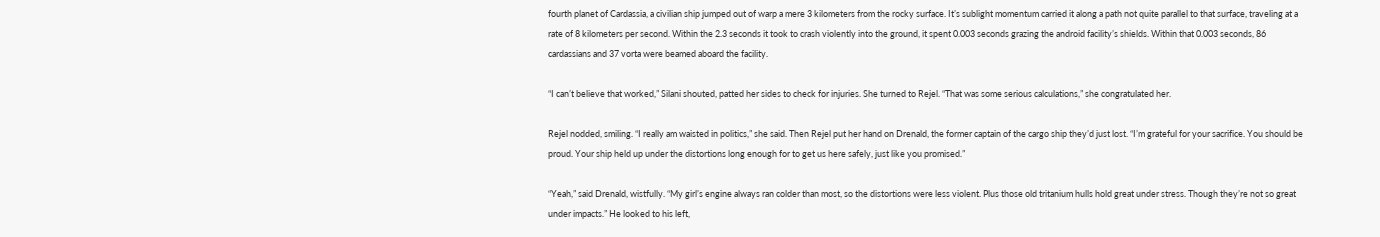fourth planet of Cardassia, a civilian ship jumped out of warp a mere 3 kilometers from the rocky surface. It’s sublight momentum carried it along a path not quite parallel to that surface, traveling at a rate of 8 kilometers per second. Within the 2.3 seconds it took to crash violently into the ground, it spent 0.003 seconds grazing the android facility’s shields. Within that 0.003 seconds, 86 cardassians and 37 vorta were beamed aboard the facility.

“I can’t believe that worked,” Silani shouted, patted her sides to check for injuries. She turned to Rejel. “That was some serious calculations,” she congratulated her.

Rejel nodded, smiling. “I really am waisted in politics,” she said. Then Rejel put her hand on Drenald, the former captain of the cargo ship they’d just lost. “I’m grateful for your sacrifice. You should be proud. Your ship held up under the distortions long enough for to get us here safely, just like you promised.”

“Yeah,” said Drenald, wistfully. “My girl’s engine always ran colder than most, so the distortions were less violent. Plus those old tritanium hulls hold great under stress. Though they’re not so great under impacts.” He looked to his left,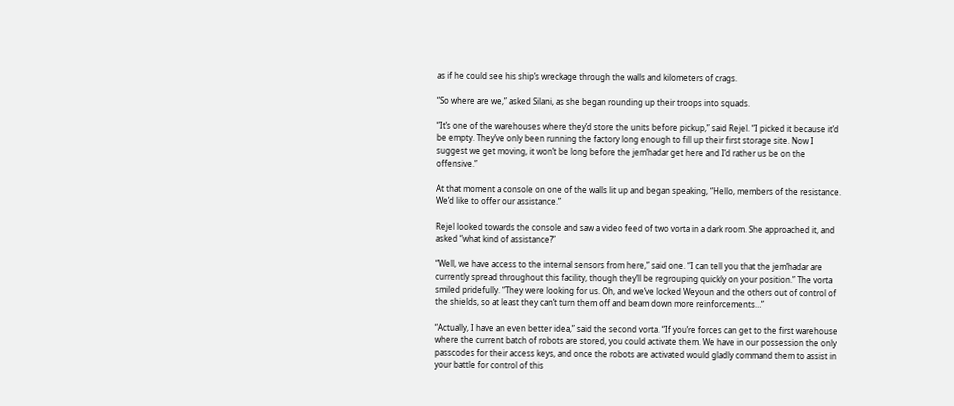as if he could see his ship’s wreckage through the walls and kilometers of crags.

“So where are we,” asked Silani, as she began rounding up their troops into squads.

“It’s one of the warehouses where they’d store the units before pickup,” said Rejel. “I picked it because it’d be empty. They’ve only been running the factory long enough to fill up their first storage site. Now I suggest we get moving, it won’t be long before the jem’hadar get here and I’d rather us be on the offensive.”

At that moment a console on one of the walls lit up and began speaking, “Hello, members of the resistance. We’d like to offer our assistance.”

Rejel looked towards the console and saw a video feed of two vorta in a dark room. She approached it, and asked “what kind of assistance?”

“Well, we have access to the internal sensors from here,” said one. “I can tell you that the jem’hadar are currently spread throughout this facility, though they’ll be regrouping quickly on your position.” The vorta smiled pridefully. “They were looking for us. Oh, and we’ve locked Weyoun and the others out of control of the shields, so at least they can’t turn them off and beam down more reinforcements…”

“Actually, I have an even better idea,” said the second vorta. “If you’re forces can get to the first warehouse where the current batch of robots are stored, you could activate them. We have in our possession the only passcodes for their access keys, and once the robots are activated would gladly command them to assist in your battle for control of this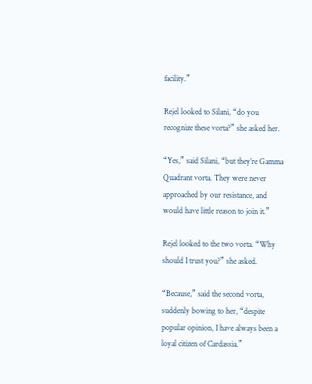facility.”

Rejel looked to Silani, “do you recognize these vorta?” she asked her.

“Yes,” said Silani, “but they’re Gamma Quadrant vorta. They were never approached by our resistance, and would have little reason to join it.”

Rejel looked to the two vorta. “Why should I trust you?” she asked.

“Because,” said the second vorta, suddenly bowing to her, “despite popular opinion, I have always been a loyal citizen of Cardassia.”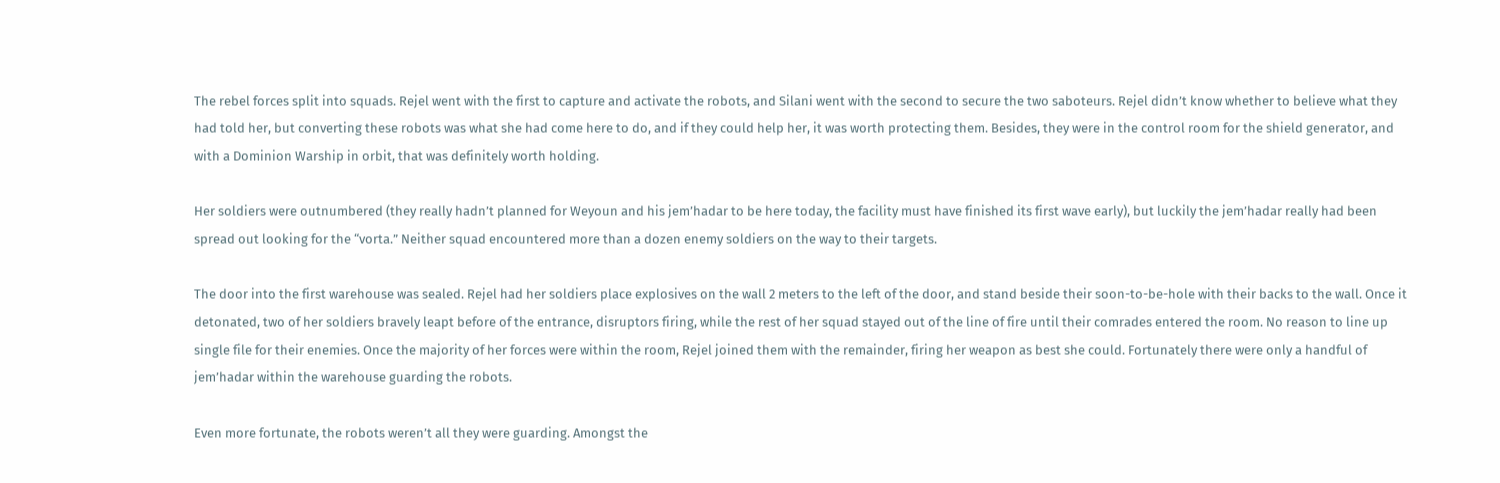The rebel forces split into squads. Rejel went with the first to capture and activate the robots, and Silani went with the second to secure the two saboteurs. Rejel didn’t know whether to believe what they had told her, but converting these robots was what she had come here to do, and if they could help her, it was worth protecting them. Besides, they were in the control room for the shield generator, and with a Dominion Warship in orbit, that was definitely worth holding.

Her soldiers were outnumbered (they really hadn’t planned for Weyoun and his jem’hadar to be here today, the facility must have finished its first wave early), but luckily the jem’hadar really had been spread out looking for the “vorta.” Neither squad encountered more than a dozen enemy soldiers on the way to their targets.

The door into the first warehouse was sealed. Rejel had her soldiers place explosives on the wall 2 meters to the left of the door, and stand beside their soon-to-be-hole with their backs to the wall. Once it detonated, two of her soldiers bravely leapt before of the entrance, disruptors firing, while the rest of her squad stayed out of the line of fire until their comrades entered the room. No reason to line up single file for their enemies. Once the majority of her forces were within the room, Rejel joined them with the remainder, firing her weapon as best she could. Fortunately there were only a handful of jem’hadar within the warehouse guarding the robots.

Even more fortunate, the robots weren’t all they were guarding. Amongst the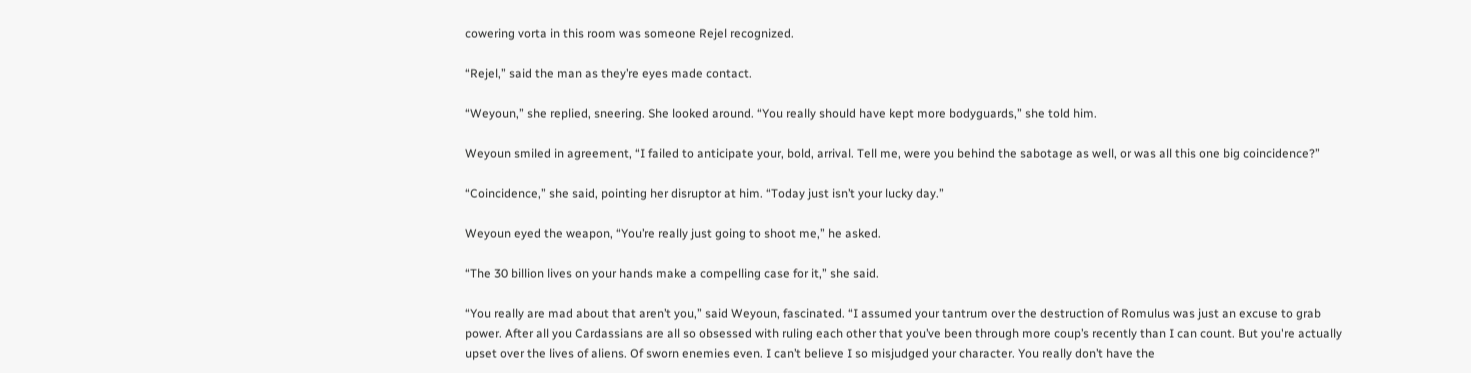cowering vorta in this room was someone Rejel recognized.

“Rejel,” said the man as they’re eyes made contact.

“Weyoun,” she replied, sneering. She looked around. “You really should have kept more bodyguards,” she told him.

Weyoun smiled in agreement, “I failed to anticipate your, bold, arrival. Tell me, were you behind the sabotage as well, or was all this one big coincidence?”

“Coincidence,” she said, pointing her disruptor at him. “Today just isn’t your lucky day.”

Weyoun eyed the weapon, “You’re really just going to shoot me,” he asked.

“The 30 billion lives on your hands make a compelling case for it,” she said.

“You really are mad about that aren’t you,” said Weyoun, fascinated. “I assumed your tantrum over the destruction of Romulus was just an excuse to grab power. After all you Cardassians are all so obsessed with ruling each other that you’ve been through more coup’s recently than I can count. But you're actually upset over the lives of aliens. Of sworn enemies even. I can’t believe I so misjudged your character. You really don’t have the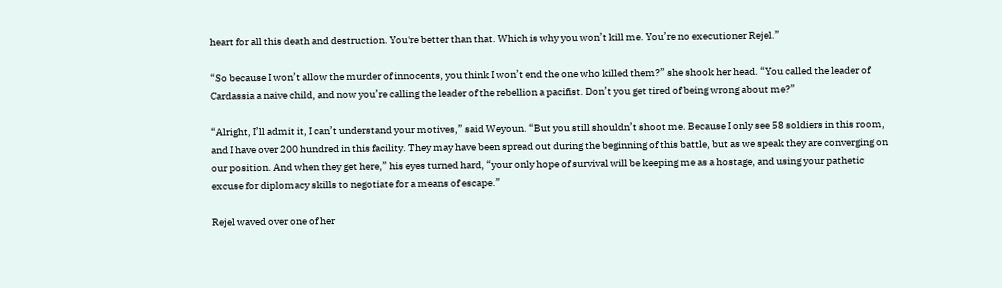heart for all this death and destruction. You're better than that. Which is why you won’t kill me. You’re no executioner Rejel.”

“So because I won’t allow the murder of innocents, you think I won’t end the one who killed them?” she shook her head. “You called the leader of Cardassia a naive child, and now you’re calling the leader of the rebellion a pacifist. Don’t you get tired of being wrong about me?”

“Alright, I’ll admit it, I can’t understand your motives,” said Weyoun. “But you still shouldn’t shoot me. Because I only see 58 soldiers in this room, and I have over 200 hundred in this facility. They may have been spread out during the beginning of this battle, but as we speak they are converging on our position. And when they get here,” his eyes turned hard, “your only hope of survival will be keeping me as a hostage, and using your pathetic excuse for diplomacy skills to negotiate for a means of escape.”

Rejel waved over one of her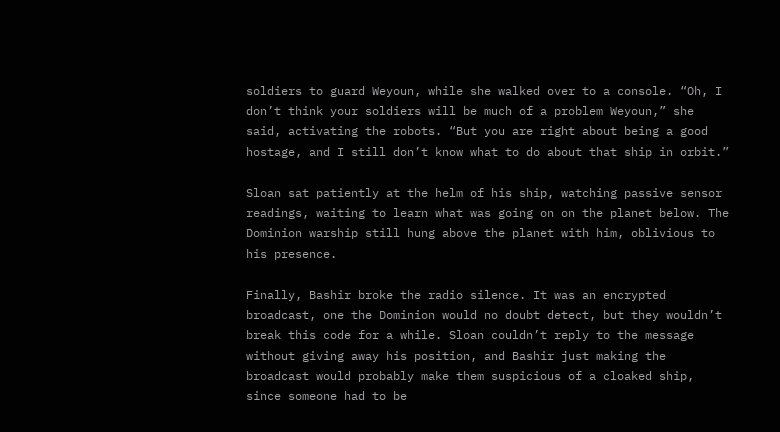soldiers to guard Weyoun, while she walked over to a console. “Oh, I don’t think your soldiers will be much of a problem Weyoun,” she said, activating the robots. “But you are right about being a good hostage, and I still don’t know what to do about that ship in orbit.”

Sloan sat patiently at the helm of his ship, watching passive sensor readings, waiting to learn what was going on on the planet below. The Dominion warship still hung above the planet with him, oblivious to his presence.

Finally, Bashir broke the radio silence. It was an encrypted broadcast, one the Dominion would no doubt detect, but they wouldn’t break this code for a while. Sloan couldn’t reply to the message without giving away his position, and Bashir just making the broadcast would probably make them suspicious of a cloaked ship, since someone had to be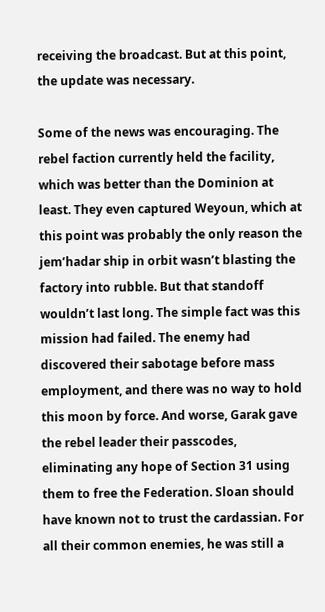receiving the broadcast. But at this point, the update was necessary.

Some of the news was encouraging. The rebel faction currently held the facility, which was better than the Dominion at least. They even captured Weyoun, which at this point was probably the only reason the jem’hadar ship in orbit wasn’t blasting the factory into rubble. But that standoff wouldn’t last long. The simple fact was this mission had failed. The enemy had discovered their sabotage before mass employment, and there was no way to hold this moon by force. And worse, Garak gave the rebel leader their passcodes, eliminating any hope of Section 31 using them to free the Federation. Sloan should have known not to trust the cardassian. For all their common enemies, he was still a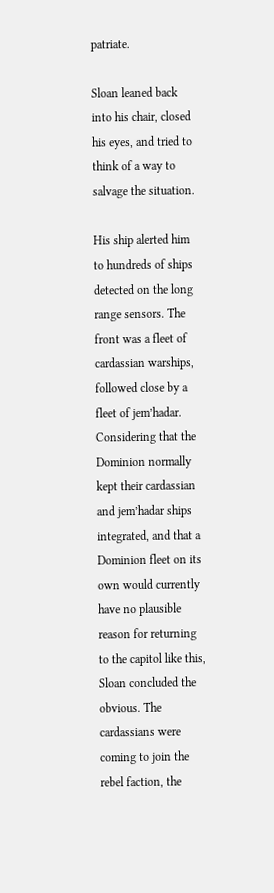patriate.

Sloan leaned back into his chair, closed his eyes, and tried to think of a way to salvage the situation.

His ship alerted him to hundreds of ships detected on the long range sensors. The front was a fleet of cardassian warships, followed close by a fleet of jem’hadar. Considering that the Dominion normally kept their cardassian and jem’hadar ships integrated, and that a Dominion fleet on its own would currently have no plausible reason for returning to the capitol like this, Sloan concluded the obvious. The cardassians were coming to join the rebel faction, the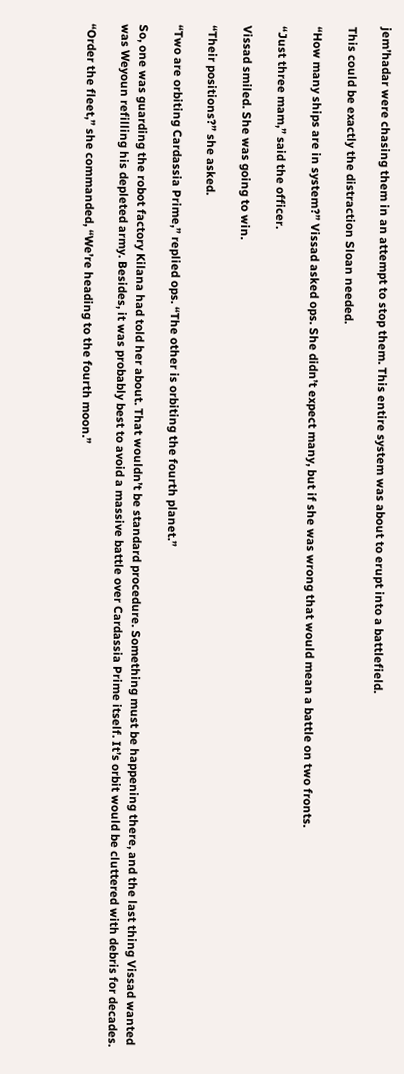jem’hadar were chasing them in an attempt to stop them. This entire system was about to erupt into a battlefield.

This could be exactly the distraction Sloan needed.

“How many ships are in system?” Vissad asked ops. She didn’t expect many, but if she was wrong that would mean a battle on two fronts.

“Just three mam,” said the officer.

Vissad smiled. She was going to win.

“Their positions?” she asked.

“Two are orbiting Cardassia Prime,” replied ops. “The other is orbiting the fourth planet.”

So, one was guarding the robot factory Kilana had told her about. That wouldn’t be standard procedure. Something must be happening there, and the last thing Vissad wanted was Weyoun refilling his depleted army. Besides, it was probably best to avoid a massive battle over Cardassia Prime itself. It’s orbit would be cluttered with debris for decades.

“Order the fleet,” she commanded, “We’re heading to the fourth moon.”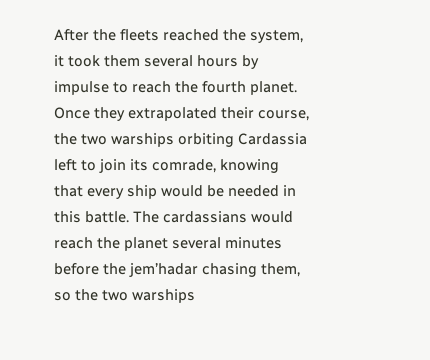After the fleets reached the system, it took them several hours by impulse to reach the fourth planet. Once they extrapolated their course, the two warships orbiting Cardassia left to join its comrade, knowing that every ship would be needed in this battle. The cardassians would reach the planet several minutes before the jem’hadar chasing them, so the two warships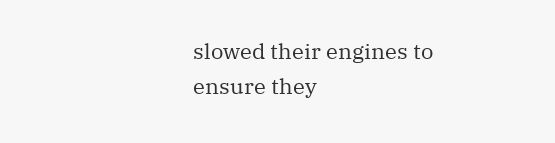slowed their engines to ensure they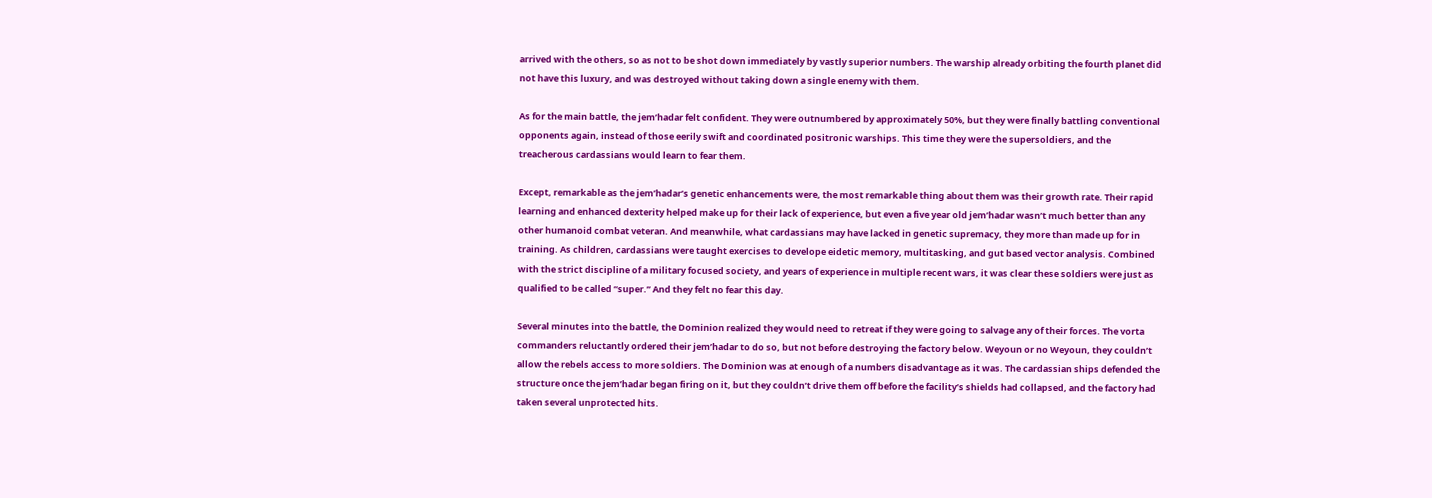arrived with the others, so as not to be shot down immediately by vastly superior numbers. The warship already orbiting the fourth planet did not have this luxury, and was destroyed without taking down a single enemy with them.

As for the main battle, the jem’hadar felt confident. They were outnumbered by approximately 50%, but they were finally battling conventional opponents again, instead of those eerily swift and coordinated positronic warships. This time they were the supersoldiers, and the treacherous cardassians would learn to fear them.

Except, remarkable as the jem’hadar’s genetic enhancements were, the most remarkable thing about them was their growth rate. Their rapid learning and enhanced dexterity helped make up for their lack of experience, but even a five year old jem’hadar wasn’t much better than any other humanoid combat veteran. And meanwhile, what cardassians may have lacked in genetic supremacy, they more than made up for in training. As children, cardassians were taught exercises to develope eidetic memory, multitasking, and gut based vector analysis. Combined with the strict discipline of a military focused society, and years of experience in multiple recent wars, it was clear these soldiers were just as qualified to be called “super.” And they felt no fear this day.

Several minutes into the battle, the Dominion realized they would need to retreat if they were going to salvage any of their forces. The vorta commanders reluctantly ordered their jem’hadar to do so, but not before destroying the factory below. Weyoun or no Weyoun, they couldn’t allow the rebels access to more soldiers. The Dominion was at enough of a numbers disadvantage as it was. The cardassian ships defended the structure once the jem’hadar began firing on it, but they couldn’t drive them off before the facility’s shields had collapsed, and the factory had taken several unprotected hits.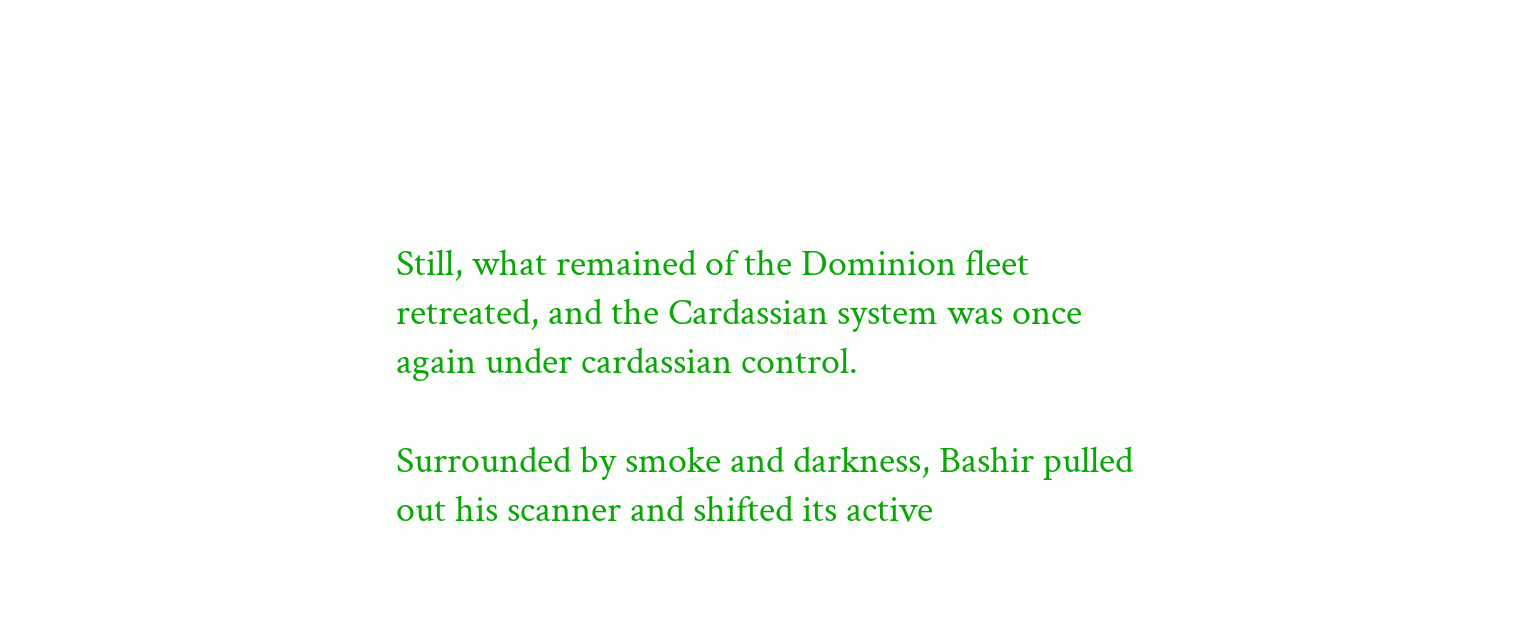Still, what remained of the Dominion fleet retreated, and the Cardassian system was once again under cardassian control.

Surrounded by smoke and darkness, Bashir pulled out his scanner and shifted its active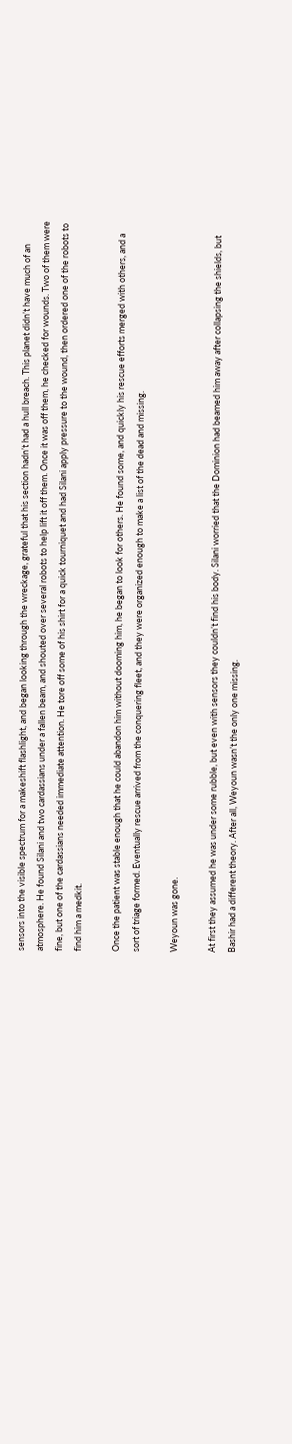sensors into the visible spectrum for a makeshift flashlight, and began looking through the wreckage, grateful that his section hadn’t had a hull breach. This planet didn’t have much of an atmosphere. He found Silani and two cardassians under a fallen beam, and shouted over several robots to help lift it off them. Once it was off them, he checked for wounds. Two of them were fine, but one of the cardassians needed immediate attention. He tore off some of his shirt for a quick tourniquet and had Silani apply pressure to the wound, then ordered one of the robots to find him a medkit.

Once the patient was stable enough that he could abandon him without dooming him, he began to look for others. He found some, and quickly his rescue efforts merged with others, and a sort of triage formed. Eventually rescue arrived from the conquering fleet, and they were organized enough to make a list of the dead and missing.

Weyoun was gone.

At first they assumed he was under some rubble, but even with sensors they couldn’t find his body. Silani worried that the Dominion had beamed him away after collapsing the shields, but Bashir had a different theory. After all, Weyoun wasn’t the only one missing.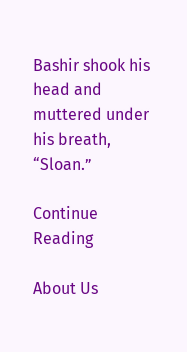Bashir shook his head and muttered under his breath, “Sloan.”

Continue Reading

About Us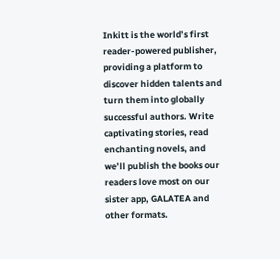Inkitt is the world’s first reader-powered publisher, providing a platform to discover hidden talents and turn them into globally successful authors. Write captivating stories, read enchanting novels, and we’ll publish the books our readers love most on our sister app, GALATEA and other formats.